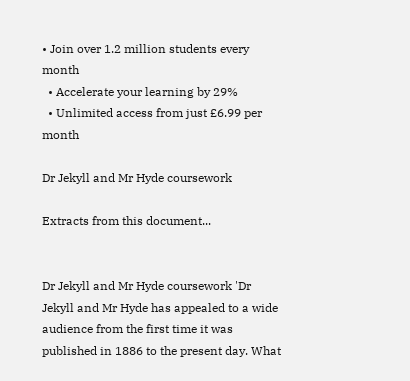• Join over 1.2 million students every month
  • Accelerate your learning by 29%
  • Unlimited access from just £6.99 per month

Dr Jekyll and Mr Hyde coursework

Extracts from this document...


Dr Jekyll and Mr Hyde coursework 'Dr Jekyll and Mr Hyde has appealed to a wide audience from the first time it was published in 1886 to the present day. What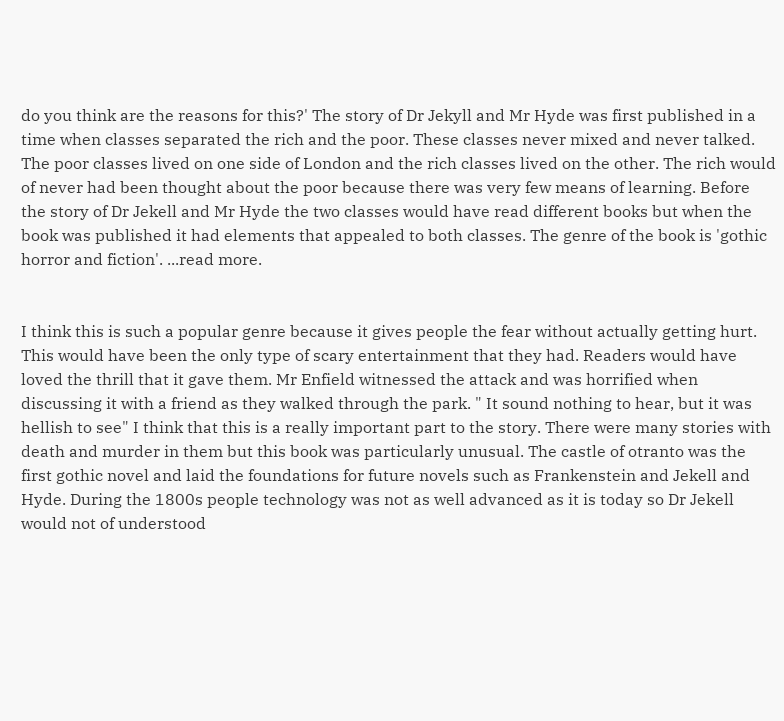do you think are the reasons for this?' The story of Dr Jekyll and Mr Hyde was first published in a time when classes separated the rich and the poor. These classes never mixed and never talked. The poor classes lived on one side of London and the rich classes lived on the other. The rich would of never had been thought about the poor because there was very few means of learning. Before the story of Dr Jekell and Mr Hyde the two classes would have read different books but when the book was published it had elements that appealed to both classes. The genre of the book is 'gothic horror and fiction'. ...read more.


I think this is such a popular genre because it gives people the fear without actually getting hurt. This would have been the only type of scary entertainment that they had. Readers would have loved the thrill that it gave them. Mr Enfield witnessed the attack and was horrified when discussing it with a friend as they walked through the park. " It sound nothing to hear, but it was hellish to see" I think that this is a really important part to the story. There were many stories with death and murder in them but this book was particularly unusual. The castle of otranto was the first gothic novel and laid the foundations for future novels such as Frankenstein and Jekell and Hyde. During the 1800s people technology was not as well advanced as it is today so Dr Jekell would not of understood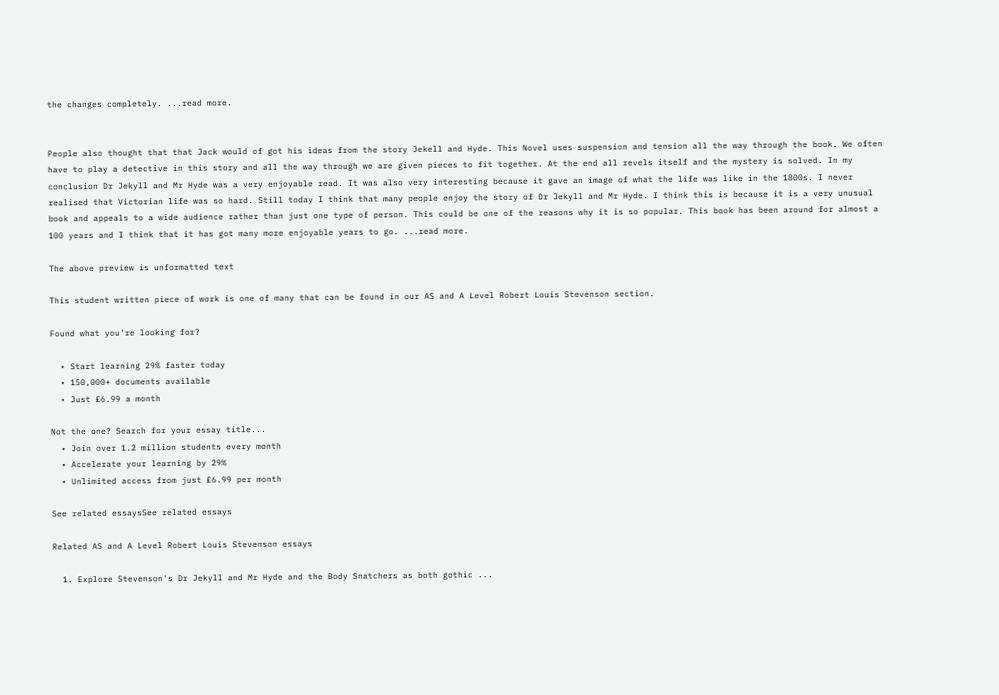the changes completely. ...read more.


People also thought that that Jack would of got his ideas from the story Jekell and Hyde. This Novel uses suspension and tension all the way through the book. We often have to play a detective in this story and all the way through we are given pieces to fit together. At the end all revels itself and the mystery is solved. In my conclusion Dr Jekyll and Mr Hyde was a very enjoyable read. It was also very interesting because it gave an image of what the life was like in the 1800s. I never realised that Victorian life was so hard. Still today I think that many people enjoy the story of Dr Jekyll and Mr Hyde. I think this is because it is a very unusual book and appeals to a wide audience rather than just one type of person. This could be one of the reasons why it is so popular. This book has been around for almost a 100 years and I think that it has got many more enjoyable years to go. ...read more.

The above preview is unformatted text

This student written piece of work is one of many that can be found in our AS and A Level Robert Louis Stevenson section.

Found what you're looking for?

  • Start learning 29% faster today
  • 150,000+ documents available
  • Just £6.99 a month

Not the one? Search for your essay title...
  • Join over 1.2 million students every month
  • Accelerate your learning by 29%
  • Unlimited access from just £6.99 per month

See related essaysSee related essays

Related AS and A Level Robert Louis Stevenson essays

  1. Explore Stevenson's Dr Jekyll and Mr Hyde and the Body Snatchers as both gothic ...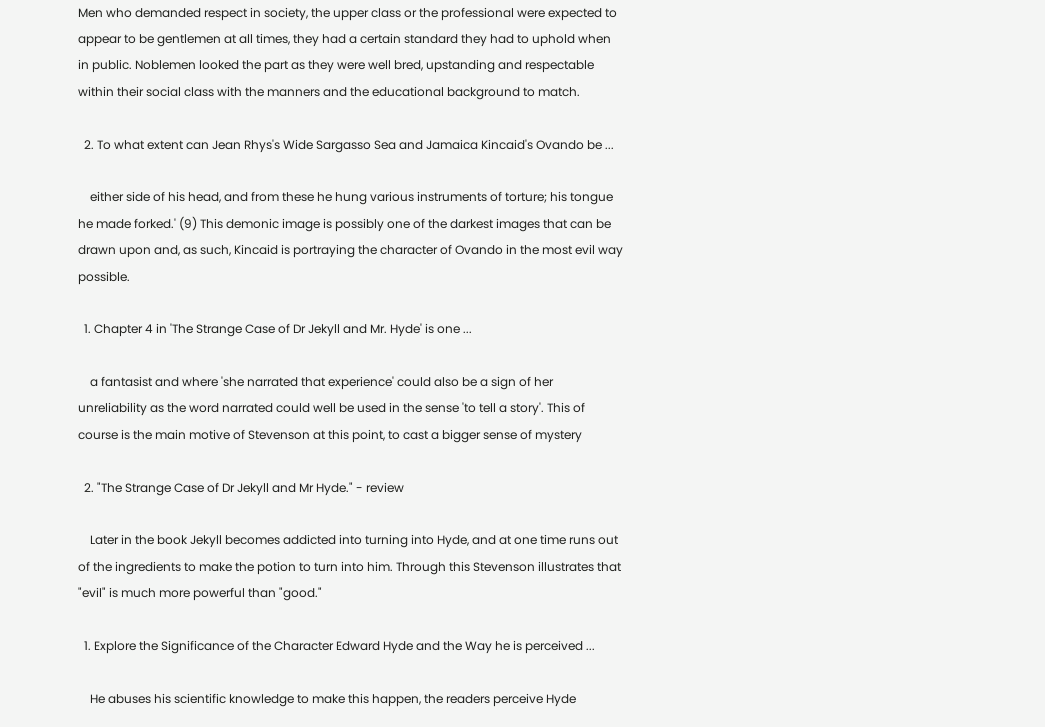Men who demanded respect in society, the upper class or the professional were expected to appear to be gentlemen at all times, they had a certain standard they had to uphold when in public. Noblemen looked the part as they were well bred, upstanding and respectable within their social class with the manners and the educational background to match.

  2. To what extent can Jean Rhys's Wide Sargasso Sea and Jamaica Kincaid's Ovando be ...

    either side of his head, and from these he hung various instruments of torture; his tongue he made forked.' (9) This demonic image is possibly one of the darkest images that can be drawn upon and, as such, Kincaid is portraying the character of Ovando in the most evil way possible.

  1. Chapter 4 in 'The Strange Case of Dr Jekyll and Mr. Hyde' is one ...

    a fantasist and where 'she narrated that experience' could also be a sign of her unreliability as the word narrated could well be used in the sense 'to tell a story'. This of course is the main motive of Stevenson at this point, to cast a bigger sense of mystery

  2. "The Strange Case of Dr Jekyll and Mr Hyde." - review

    Later in the book Jekyll becomes addicted into turning into Hyde, and at one time runs out of the ingredients to make the potion to turn into him. Through this Stevenson illustrates that "evil" is much more powerful than "good."

  1. Explore the Significance of the Character Edward Hyde and the Way he is perceived ...

    He abuses his scientific knowledge to make this happen, the readers perceive Hyde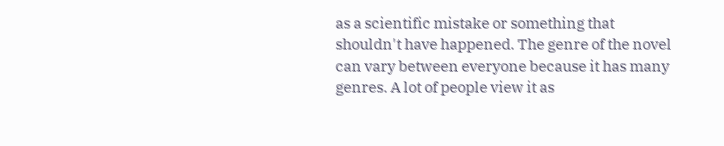as a scientific mistake or something that shouldn't have happened. The genre of the novel can vary between everyone because it has many genres. A lot of people view it as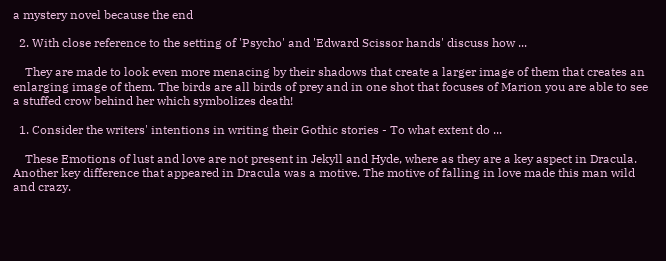a mystery novel because the end

  2. With close reference to the setting of 'Psycho' and 'Edward Scissor hands' discuss how ...

    They are made to look even more menacing by their shadows that create a larger image of them that creates an enlarging image of them. The birds are all birds of prey and in one shot that focuses of Marion you are able to see a stuffed crow behind her which symbolizes death!

  1. Consider the writers' intentions in writing their Gothic stories - To what extent do ...

    These Emotions of lust and love are not present in Jekyll and Hyde, where as they are a key aspect in Dracula. Another key difference that appeared in Dracula was a motive. The motive of falling in love made this man wild and crazy.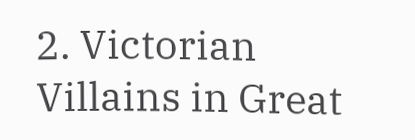2. Victorian Villains in Great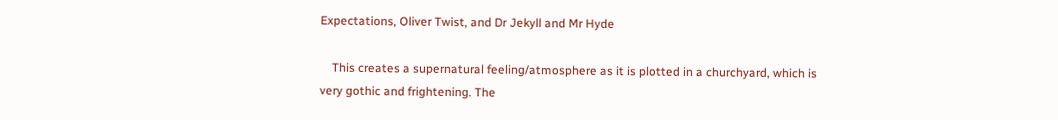Expectations, Oliver Twist, and Dr Jekyll and Mr Hyde

    This creates a supernatural feeling/atmosphere as it is plotted in a churchyard, which is very gothic and frightening. The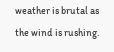weather is brutal as the wind is rushing.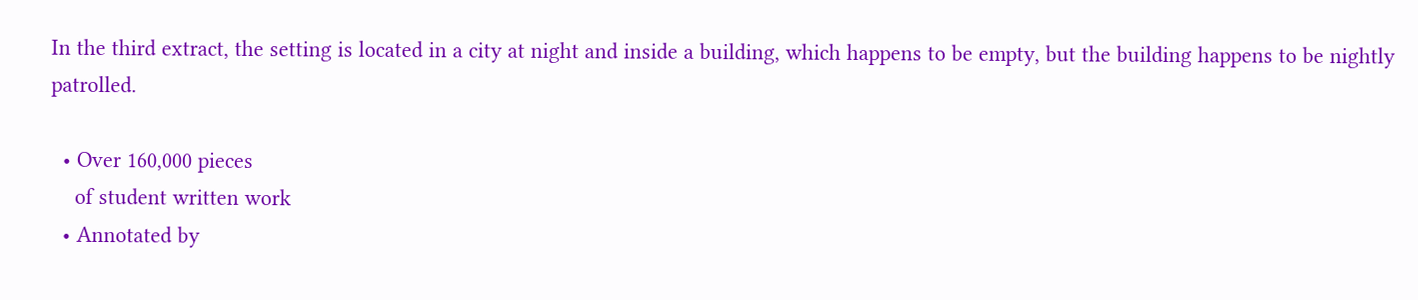In the third extract, the setting is located in a city at night and inside a building, which happens to be empty, but the building happens to be nightly patrolled.

  • Over 160,000 pieces
    of student written work
  • Annotated by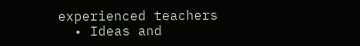experienced teachers
  • Ideas and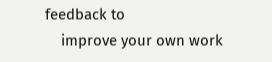feedback to
    improve your own work